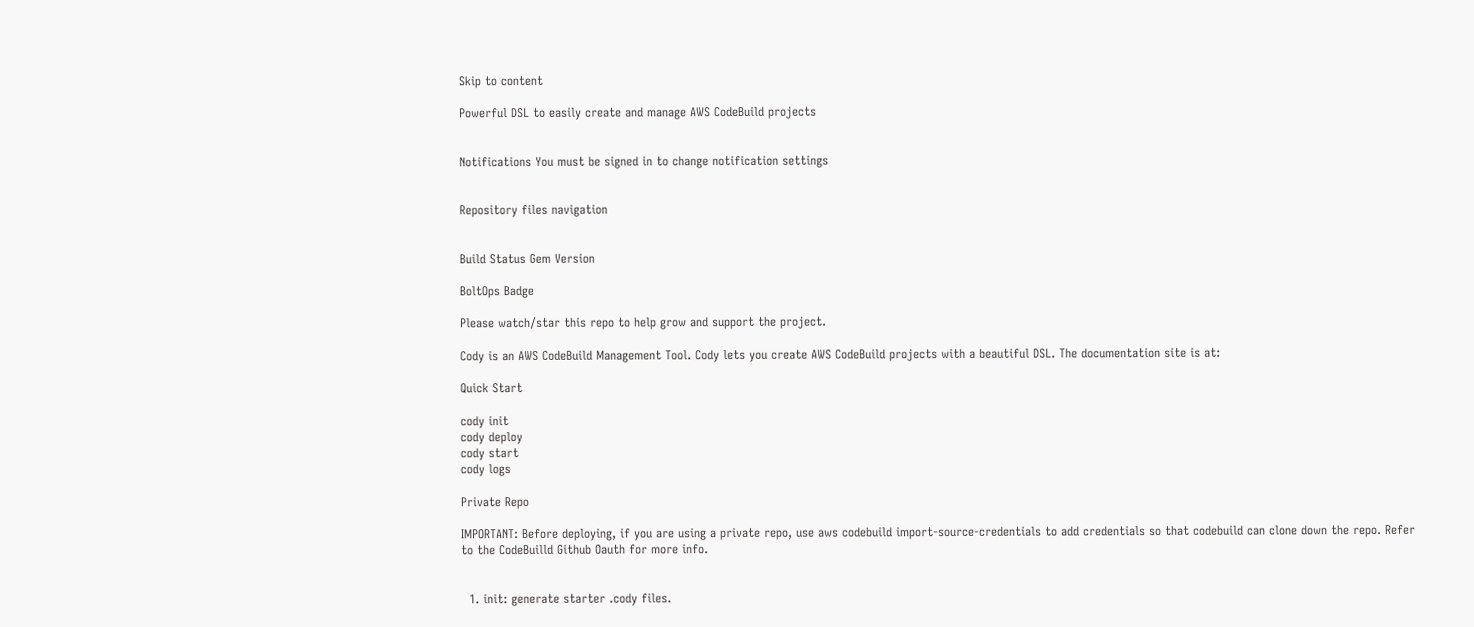Skip to content

Powerful DSL to easily create and manage AWS CodeBuild projects


Notifications You must be signed in to change notification settings


Repository files navigation


Build Status Gem Version

BoltOps Badge

Please watch/star this repo to help grow and support the project.

Cody is an AWS CodeBuild Management Tool. Cody lets you create AWS CodeBuild projects with a beautiful DSL. The documentation site is at:

Quick Start

cody init
cody deploy
cody start
cody logs

Private Repo

IMPORTANT: Before deploying, if you are using a private repo, use aws codebuild import-source-credentials to add credentials so that codebuild can clone down the repo. Refer to the CodeBuilld Github Oauth for more info.


  1. init: generate starter .cody files.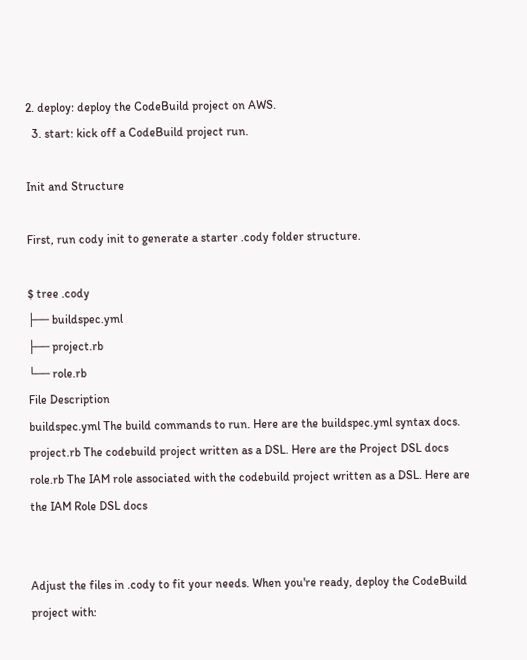2. deploy: deploy the CodeBuild project on AWS.
  3. start: kick off a CodeBuild project run.

Init and Structure

First, run cody init to generate a starter .cody folder structure.

$ tree .cody
├── buildspec.yml
├── project.rb
└── role.rb
File Description
buildspec.yml The build commands to run. Here are the buildspec.yml syntax docs.
project.rb The codebuild project written as a DSL. Here are the Project DSL docs
role.rb The IAM role associated with the codebuild project written as a DSL. Here are the IAM Role DSL docs


Adjust the files in .cody to fit your needs. When you're ready, deploy the CodeBuild project with: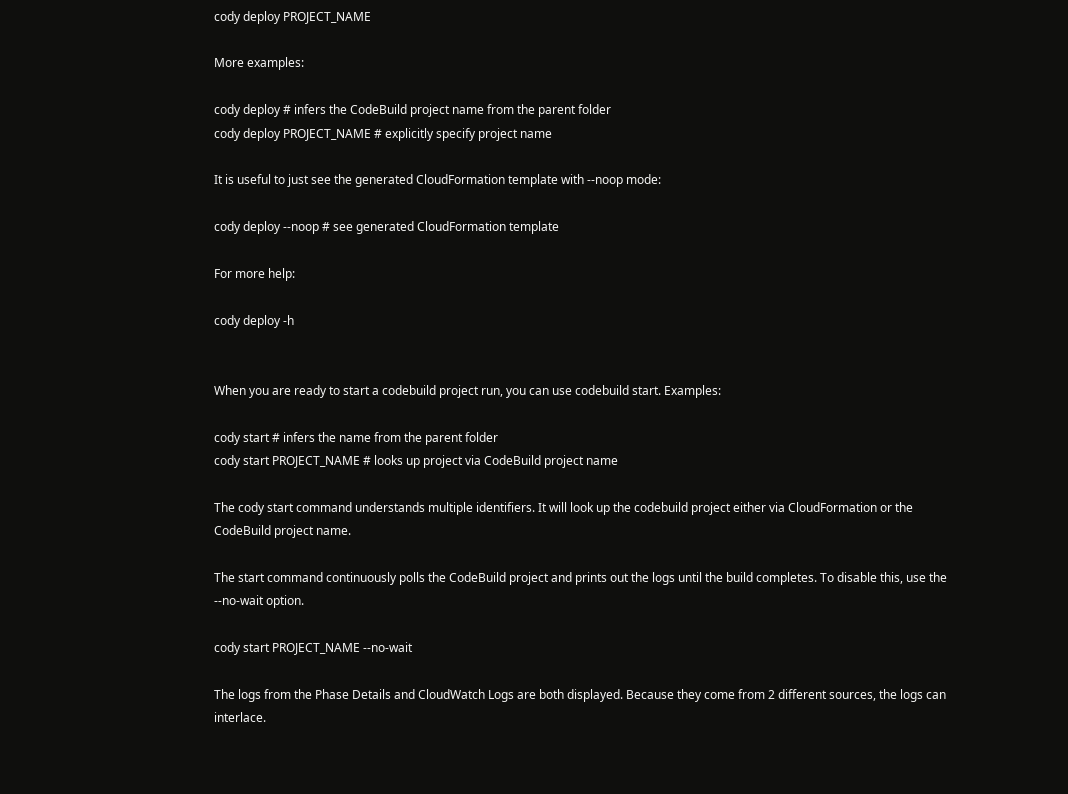cody deploy PROJECT_NAME

More examples:

cody deploy # infers the CodeBuild project name from the parent folder
cody deploy PROJECT_NAME # explicitly specify project name

It is useful to just see the generated CloudFormation template with --noop mode:

cody deploy --noop # see generated CloudFormation template

For more help:

cody deploy -h


When you are ready to start a codebuild project run, you can use codebuild start. Examples:

cody start # infers the name from the parent folder
cody start PROJECT_NAME # looks up project via CodeBuild project name

The cody start command understands multiple identifiers. It will look up the codebuild project either via CloudFormation or the CodeBuild project name.

The start command continuously polls the CodeBuild project and prints out the logs until the build completes. To disable this, use the --no-wait option.

cody start PROJECT_NAME --no-wait

The logs from the Phase Details and CloudWatch Logs are both displayed. Because they come from 2 different sources, the logs can interlace.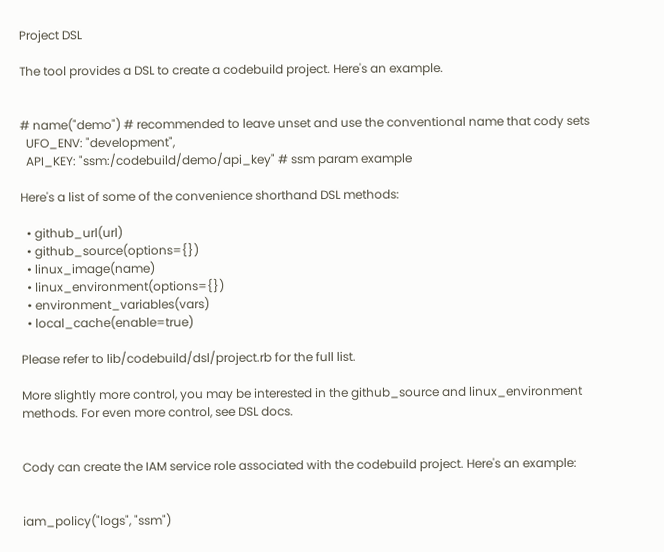Project DSL

The tool provides a DSL to create a codebuild project. Here's an example.


# name("demo") # recommended to leave unset and use the conventional name that cody sets
  UFO_ENV: "development",
  API_KEY: "ssm:/codebuild/demo/api_key" # ssm param example

Here's a list of some of the convenience shorthand DSL methods:

  • github_url(url)
  • github_source(options={})
  • linux_image(name)
  • linux_environment(options={})
  • environment_variables(vars)
  • local_cache(enable=true)

Please refer to lib/codebuild/dsl/project.rb for the full list.

More slightly more control, you may be interested in the github_source and linux_environment methods. For even more control, see DSL docs.


Cody can create the IAM service role associated with the codebuild project. Here's an example:


iam_policy("logs", "ssm")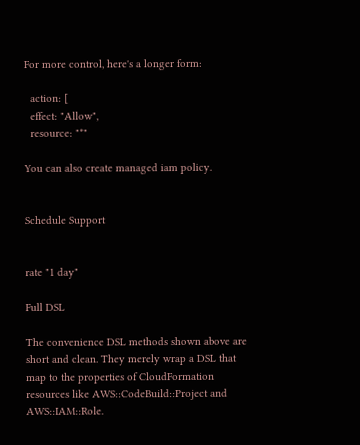For more control, here's a longer form:

  action: [
  effect: "Allow",
  resource: "*"

You can also create managed iam policy.


Schedule Support


rate "1 day"

Full DSL

The convenience DSL methods shown above are short and clean. They merely wrap a DSL that map to the properties of CloudFormation resources like AWS::CodeBuild::Project and AWS::IAM::Role.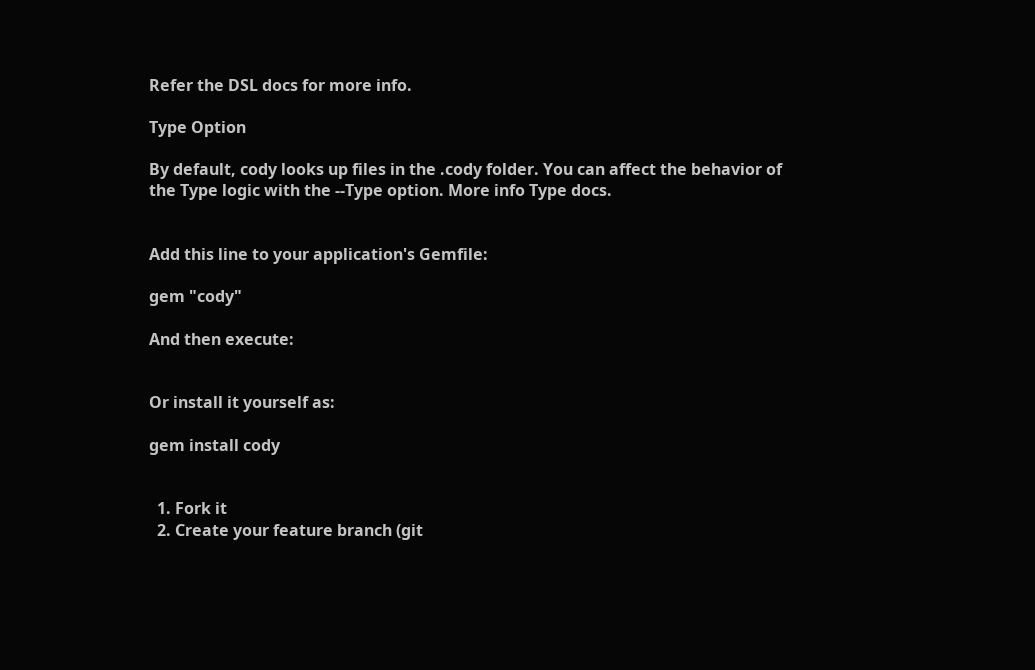Refer the DSL docs for more info.

Type Option

By default, cody looks up files in the .cody folder. You can affect the behavior of the Type logic with the --Type option. More info Type docs.


Add this line to your application's Gemfile:

gem "cody"

And then execute:


Or install it yourself as:

gem install cody


  1. Fork it
  2. Create your feature branch (git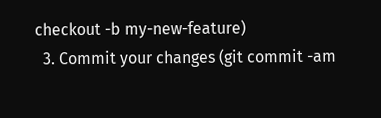checkout -b my-new-feature)
  3. Commit your changes (git commit -am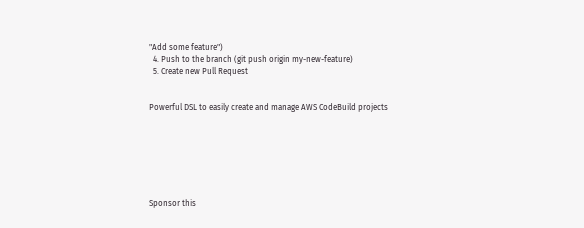"Add some feature")
  4. Push to the branch (git push origin my-new-feature)
  5. Create new Pull Request


Powerful DSL to easily create and manage AWS CodeBuild projects







Sponsor this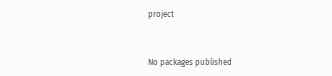project



No packages published